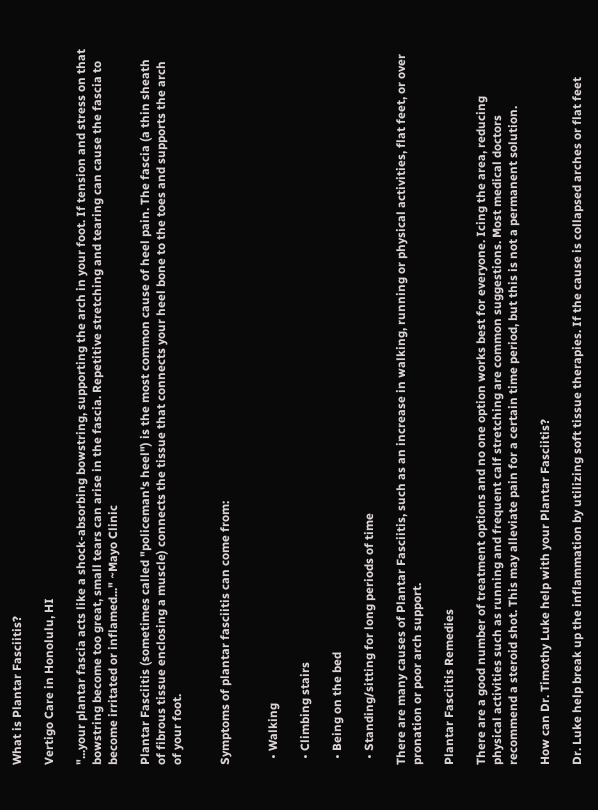What is Plantar Fasciitis?

Vertigo Care in Honolulu, HI

"...your plantar fascia acts like a shock-absorbing bowstring, supporting the arch in your foot. If tension and stress on that bowstring become too great, small tears can arise in the fascia. Repetitive stretching and tearing can cause the fascia to become irritated or inflamed..." ~Mayo Clinic

Plantar Fasciitis (sometimes called "policeman's heel") is the most common cause of heel pain. The fascia (a thin sheath of fibrous tissue enclosing a muscle) connects the tissue that connects your heel bone to the toes and supports the arch of your foot.


Symptoms of plantar fasciitis can come from:


  • Walking

  • Climbing stairs

  • Being on the bed

  • Standing/sitting for long periods of time

There are many causes of Plantar Fasciitis, such as an increase in walking, running or physical activities, flat feet, or over pronation or poor arch support.

Plantar Fasciitis Remedies

There are a good number of treatment options and no one option works best for everyone. Icing the area, reducing physical activities such as running and frequent calf stretching are common suggestions. Most medical doctors recommend a steroid shot. This may alleviate pain for a certain time period, but this is not a permanent solution.

How can Dr. Timothy Luke help with your Plantar Fasciitis?

Dr. Luke help break up the inflammation by utilizing soft tissue therapies. If the cause is collapsed arches or flat feet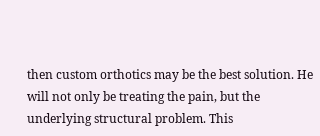then custom orthotics may be the best solution. He will not only be treating the pain, but the underlying structural problem. This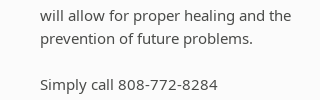will allow for proper healing and the prevention of future problems.

Simply call 808-772-8284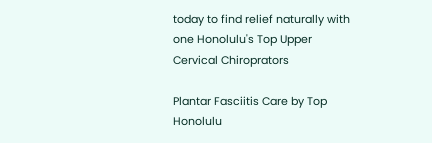today to find relief naturally with one Honolulu's Top Upper Cervical Chiroprators

Plantar Fasciitis Care by Top Honolulu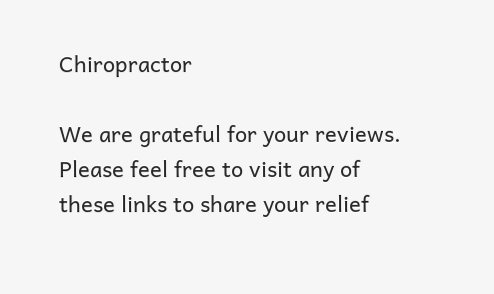Chiropractor

We are grateful for your reviews.  Please feel free to visit any of these links to share your relief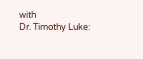with
Dr. Timothy Luke: